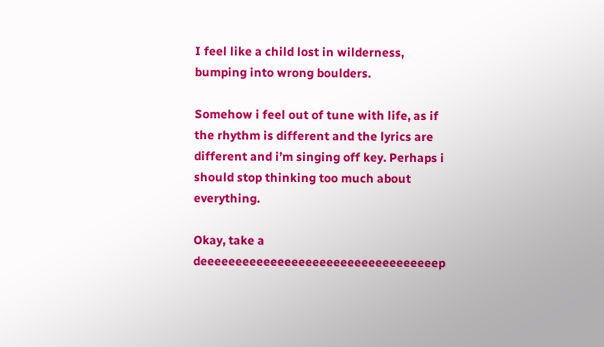I feel like a child lost in wilderness, bumping into wrong boulders.

Somehow i feel out of tune with life, as if the rhythm is different and the lyrics are different and i’m singing off key. Perhaps i should stop thinking too much about everything.

Okay, take a deeeeeeeeeeeeeeeeeeeeeeeeeeeeeeeeeep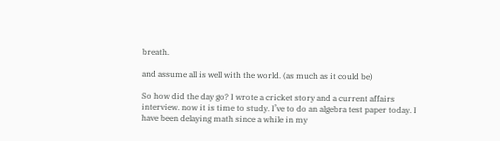breath.

and assume all is well with the world. (as much as it could be)

So how did the day go? I wrote a cricket story and a current affairs interview. now it is time to study. I’ve to do an algebra test paper today. I have been delaying math since a while in my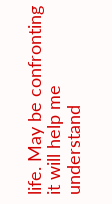life. May be confronting it will help me understand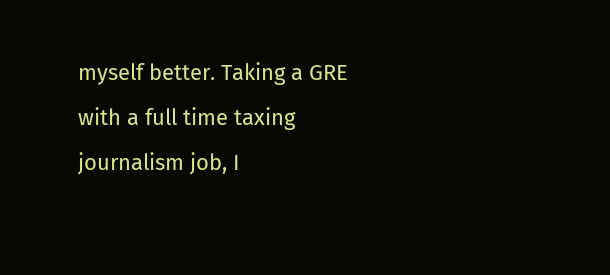myself better. Taking a GRE with a full time taxing journalism job, I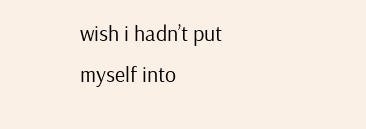wish i hadn’t put myself into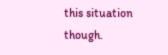this situation though.